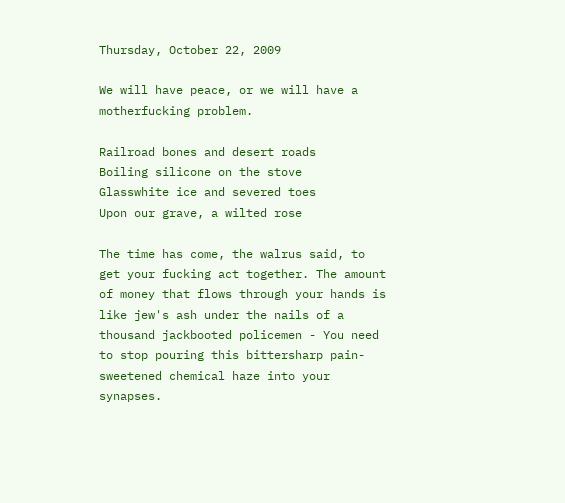Thursday, October 22, 2009

We will have peace, or we will have a motherfucking problem.

Railroad bones and desert roads
Boiling silicone on the stove
Glasswhite ice and severed toes
Upon our grave, a wilted rose

The time has come, the walrus said, to get your fucking act together. The amount of money that flows through your hands is like jew's ash under the nails of a thousand jackbooted policemen - You need to stop pouring this bittersharp pain-sweetened chemical haze into your synapses.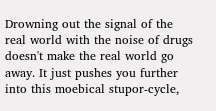Drowning out the signal of the real world with the noise of drugs doesn't make the real world go away. It just pushes you further into this moebical stupor-cycle,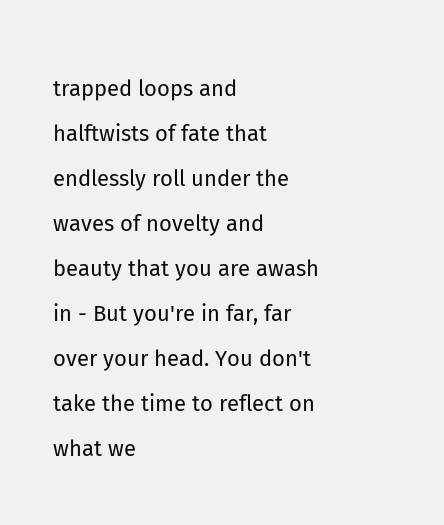trapped loops and halftwists of fate that endlessly roll under the waves of novelty and beauty that you are awash in - But you're in far, far over your head. You don't take the time to reflect on what we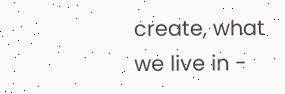create, what we live in -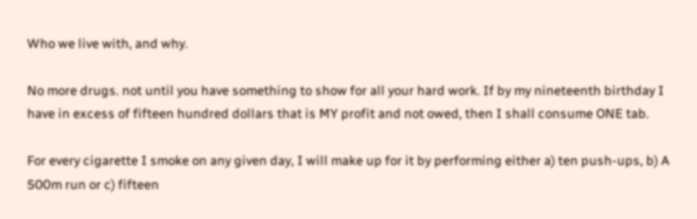Who we live with, and why.

No more drugs. not until you have something to show for all your hard work. If by my nineteenth birthday I have in excess of fifteen hundred dollars that is MY profit and not owed, then I shall consume ONE tab.

For every cigarette I smoke on any given day, I will make up for it by performing either a) ten push-ups, b) A 500m run or c) fifteen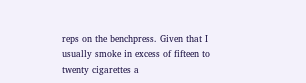reps on the benchpress. Given that I usually smoke in excess of fifteen to twenty cigarettes a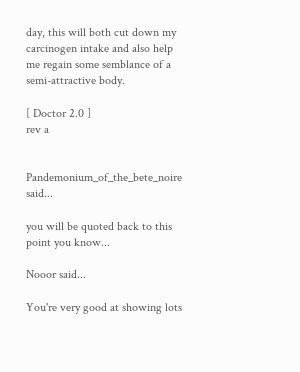day, this will both cut down my carcinogen intake and also help me regain some semblance of a semi-attractive body.

[ Doctor 2.0 ]
rev a


Pandemonium_of_the_bete_noire said...

you will be quoted back to this point you know...

Nooor said...

You're very good at showing lots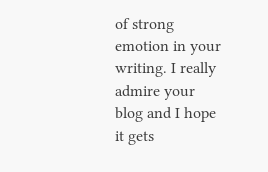of strong emotion in your writing. I really admire your blog and I hope it gets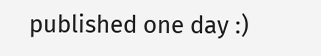published one day :)